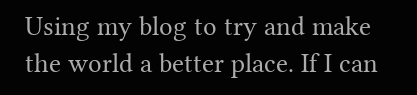Using my blog to try and make the world a better place. If I can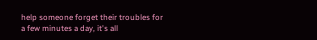help someone forget their troubles for a few minutes a day, it's all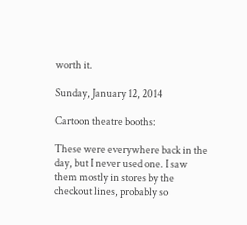worth it.

Sunday, January 12, 2014

Cartoon theatre booths:

These were everywhere back in the day, but I never used one. I saw them mostly in stores by the checkout lines, probably so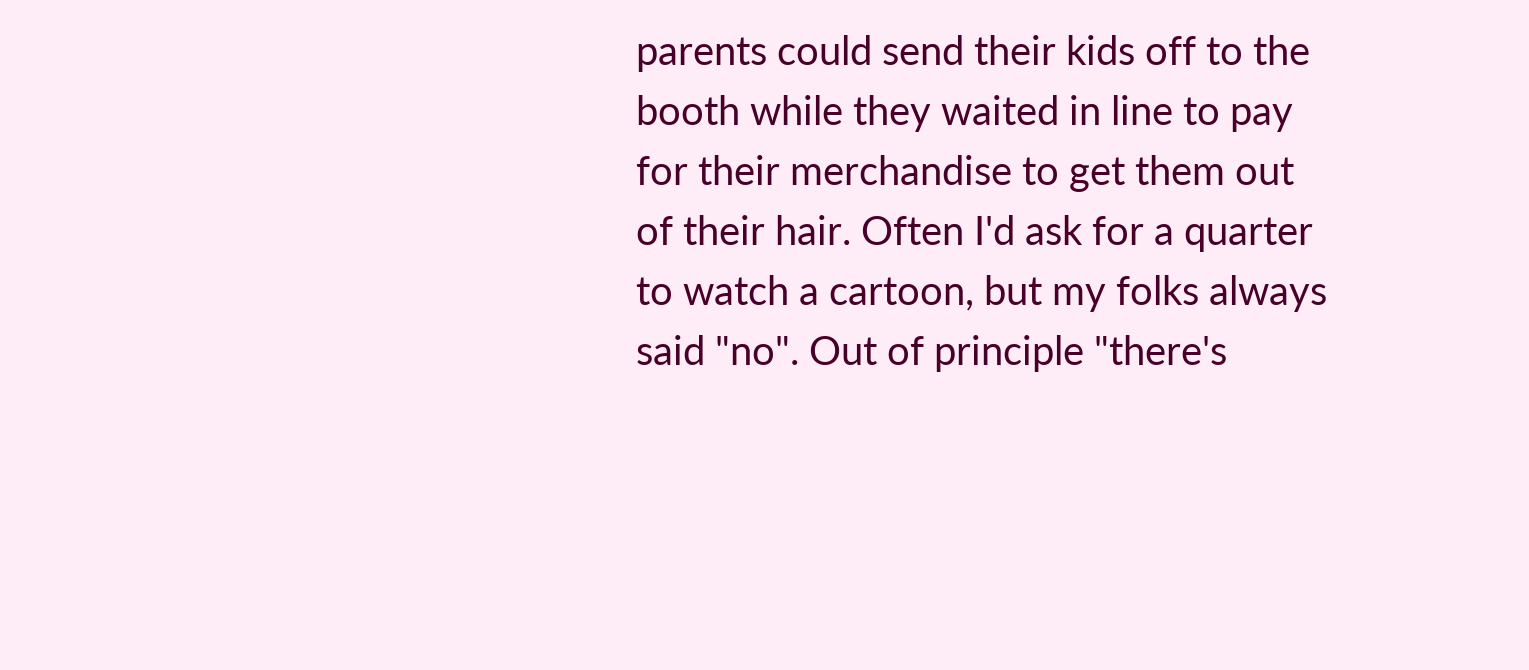parents could send their kids off to the booth while they waited in line to pay for their merchandise to get them out of their hair. Often I'd ask for a quarter to watch a cartoon, but my folks always said "no". Out of principle "there's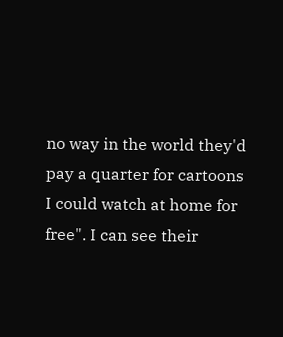no way in the world they'd pay a quarter for cartoons I could watch at home for free". I can see their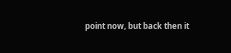point now, but back then it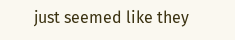just seemed like they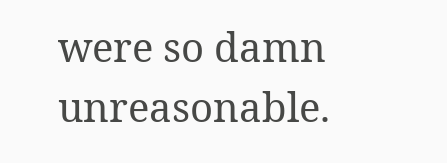were so damn unreasonable.